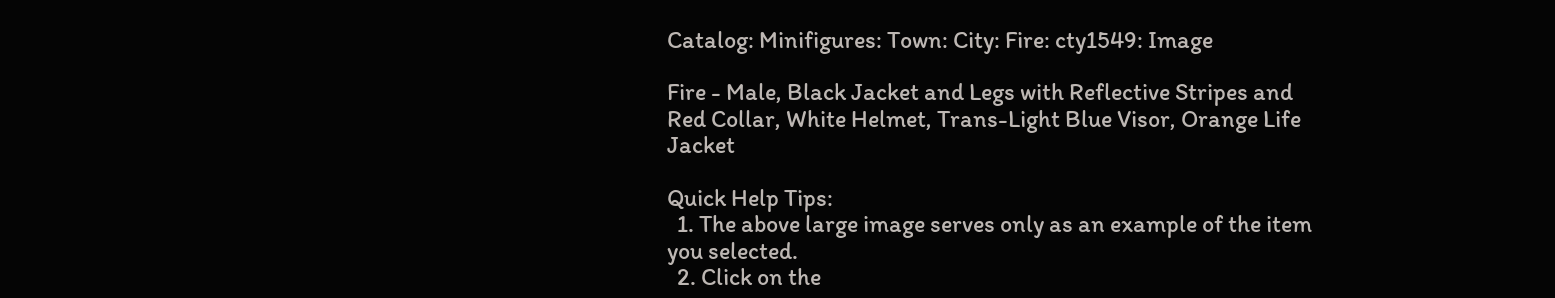Catalog: Minifigures: Town: City: Fire: cty1549: Image

Fire - Male, Black Jacket and Legs with Reflective Stripes and Red Collar, White Helmet, Trans-Light Blue Visor, Orange Life Jacket

Quick Help Tips:
  1. The above large image serves only as an example of the item you selected.
  2. Click on the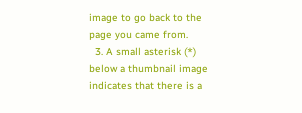image to go back to the page you came from.
  3. A small asterisk (*) below a thumbnail image indicates that there is a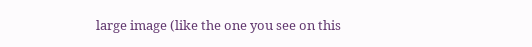large image (like the one you see on this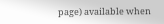page) available when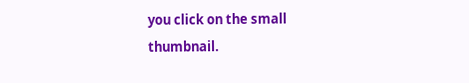you click on the small thumbnail.